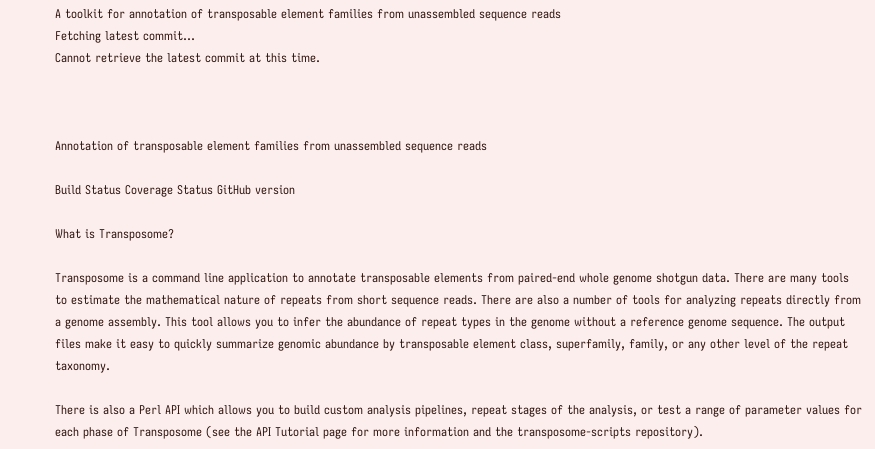A toolkit for annotation of transposable element families from unassembled sequence reads
Fetching latest commit…
Cannot retrieve the latest commit at this time.



Annotation of transposable element families from unassembled sequence reads

Build Status Coverage Status GitHub version

What is Transposome?

Transposome is a command line application to annotate transposable elements from paired-end whole genome shotgun data. There are many tools to estimate the mathematical nature of repeats from short sequence reads. There are also a number of tools for analyzing repeats directly from a genome assembly. This tool allows you to infer the abundance of repeat types in the genome without a reference genome sequence. The output files make it easy to quickly summarize genomic abundance by transposable element class, superfamily, family, or any other level of the repeat taxonomy.

There is also a Perl API which allows you to build custom analysis pipelines, repeat stages of the analysis, or test a range of parameter values for each phase of Transposome (see the API Tutorial page for more information and the transposome-scripts repository).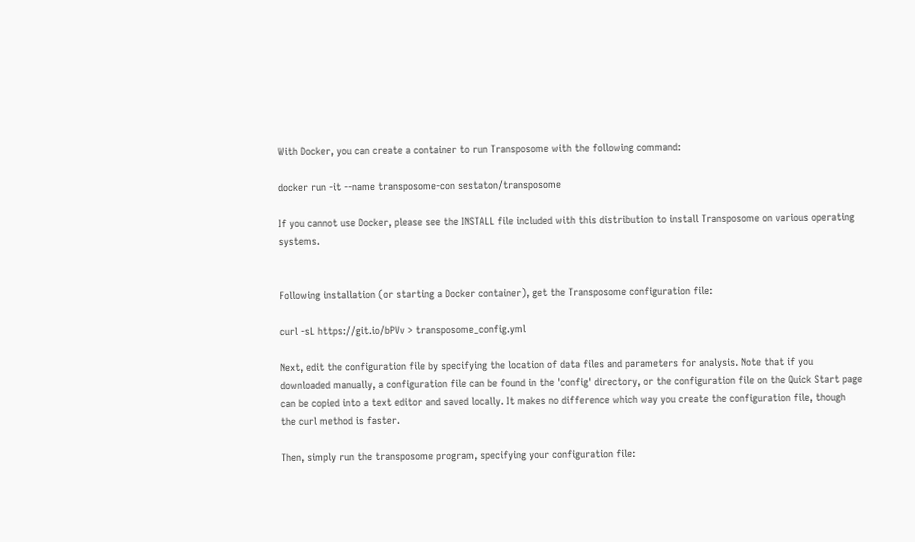With Docker, you can create a container to run Transposome with the following command:

docker run -it --name transposome-con sestaton/transposome

If you cannot use Docker, please see the INSTALL file included with this distribution to install Transposome on various operating systems.


Following installation (or starting a Docker container), get the Transposome configuration file:

curl -sL https://git.io/bPVv > transposome_config.yml

Next, edit the configuration file by specifying the location of data files and parameters for analysis. Note that if you downloaded manually, a configuration file can be found in the 'config' directory, or the configuration file on the Quick Start page can be copied into a text editor and saved locally. It makes no difference which way you create the configuration file, though the curl method is faster.

Then, simply run the transposome program, specifying your configuration file: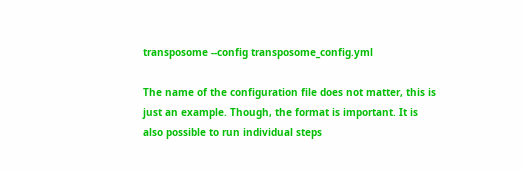transposome --config transposome_config.yml

The name of the configuration file does not matter, this is just an example. Though, the format is important. It is also possible to run individual steps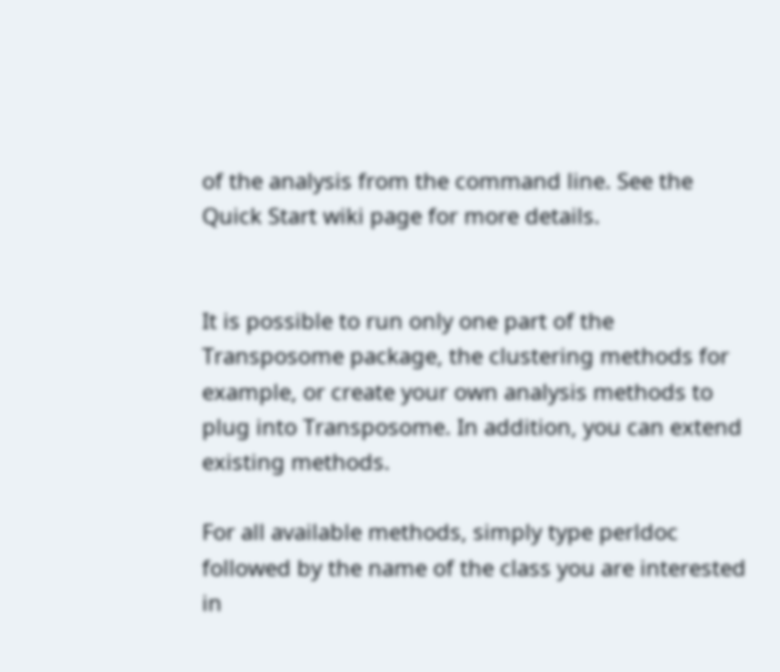of the analysis from the command line. See the Quick Start wiki page for more details.


It is possible to run only one part of the Transposome package, the clustering methods for example, or create your own analysis methods to plug into Transposome. In addition, you can extend existing methods.

For all available methods, simply type perldoc followed by the name of the class you are interested in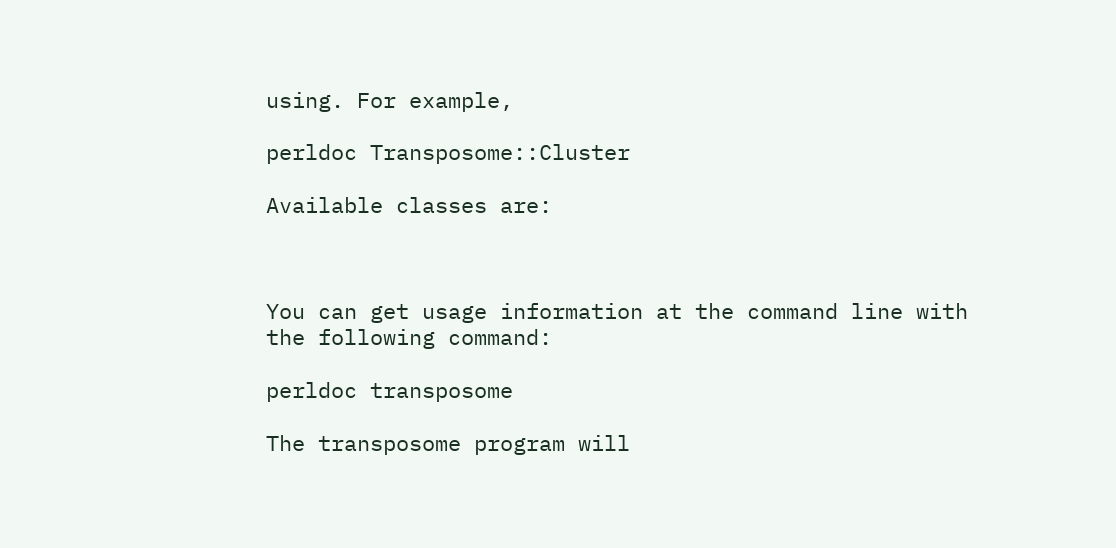using. For example,

perldoc Transposome::Cluster

Available classes are:



You can get usage information at the command line with the following command:

perldoc transposome

The transposome program will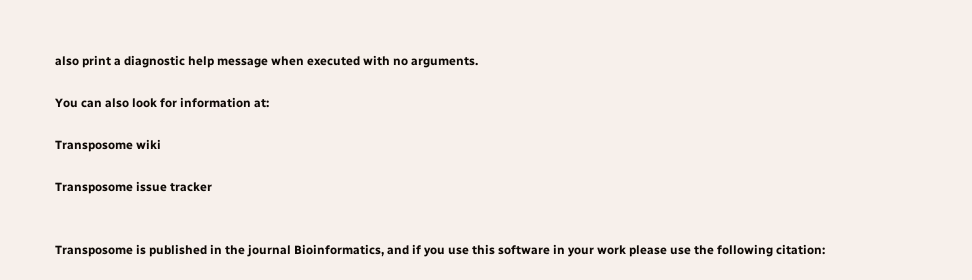also print a diagnostic help message when executed with no arguments.

You can also look for information at:

Transposome wiki

Transposome issue tracker


Transposome is published in the journal Bioinformatics, and if you use this software in your work please use the following citation: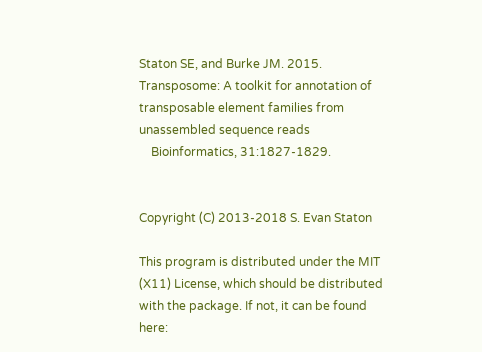Staton SE, and Burke JM. 2015. Transposome: A toolkit for annotation of transposable element families from unassembled sequence reads
    Bioinformatics, 31:1827-1829.


Copyright (C) 2013-2018 S. Evan Staton

This program is distributed under the MIT (X11) License, which should be distributed with the package. If not, it can be found here: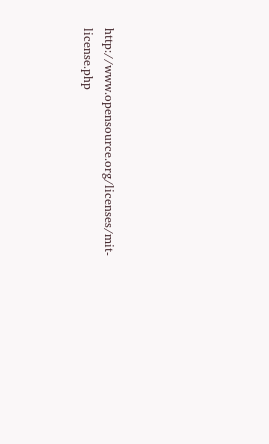http://www.opensource.org/licenses/mit-license.php